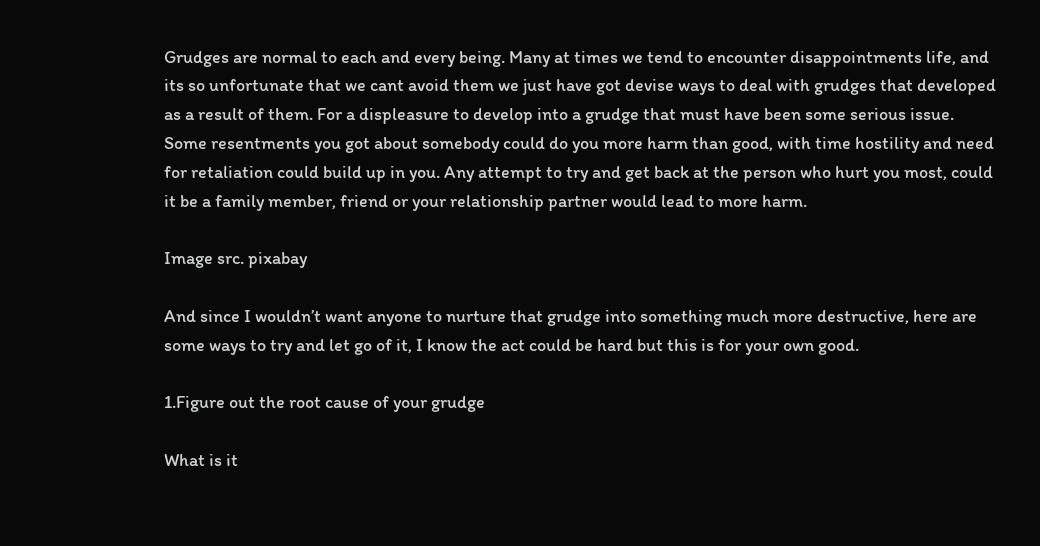Grudges are normal to each and every being. Many at times we tend to encounter disappointments life, and its so unfortunate that we cant avoid them we just have got devise ways to deal with grudges that developed as a result of them. For a displeasure to develop into a grudge that must have been some serious issue. Some resentments you got about somebody could do you more harm than good, with time hostility and need for retaliation could build up in you. Any attempt to try and get back at the person who hurt you most, could it be a family member, friend or your relationship partner would lead to more harm.

Image src. pixabay

And since I wouldn’t want anyone to nurture that grudge into something much more destructive, here are some ways to try and let go of it, I know the act could be hard but this is for your own good.

1.Figure out the root cause of your grudge

What is it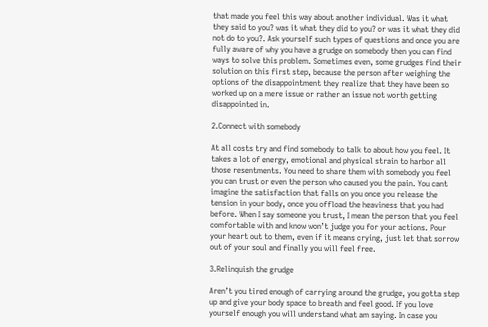that made you feel this way about another individual. Was it what they said to you? was it what they did to you? or was it what they did not do to you?. Ask yourself such types of questions and once you are fully aware of why you have a grudge on somebody then you can find ways to solve this problem. Sometimes even, some grudges find their solution on this first step, because the person after weighing the options of the disappointment they realize that they have been so worked up on a mere issue or rather an issue not worth getting disappointed in.

2.Connect with somebody

At all costs try and find somebody to talk to about how you feel. It takes a lot of energy, emotional and physical strain to harbor all those resentments. You need to share them with somebody you feel you can trust or even the person who caused you the pain. You cant imagine the satisfaction that falls on you once you release the tension in your body, once you offload the heaviness that you had before. When I say someone you trust, I mean the person that you feel comfortable with and know won’t judge you for your actions. Pour your heart out to them, even if it means crying, just let that sorrow out of your soul and finally you will feel free.

3.Relinquish the grudge

Aren’t you tired enough of carrying around the grudge, you gotta step up and give your body space to breath and feel good. If you love yourself enough you will understand what am saying. In case you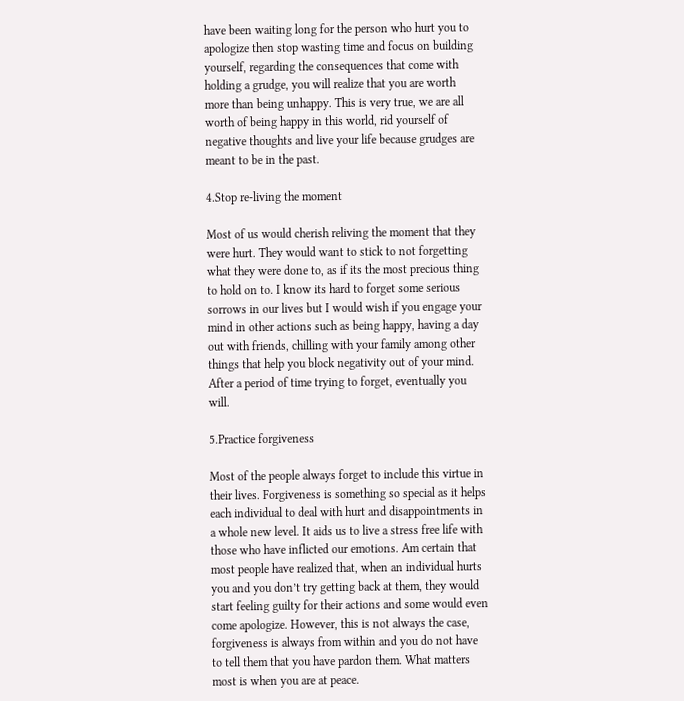have been waiting long for the person who hurt you to apologize then stop wasting time and focus on building yourself, regarding the consequences that come with holding a grudge, you will realize that you are worth more than being unhappy. This is very true, we are all worth of being happy in this world, rid yourself of negative thoughts and live your life because grudges are meant to be in the past.

4.Stop re-living the moment

Most of us would cherish reliving the moment that they were hurt. They would want to stick to not forgetting what they were done to, as if its the most precious thing to hold on to. I know its hard to forget some serious sorrows in our lives but I would wish if you engage your mind in other actions such as being happy, having a day out with friends, chilling with your family among other things that help you block negativity out of your mind. After a period of time trying to forget, eventually you will.

5.Practice forgiveness

Most of the people always forget to include this virtue in their lives. Forgiveness is something so special as it helps each individual to deal with hurt and disappointments in a whole new level. It aids us to live a stress free life with those who have inflicted our emotions. Am certain that most people have realized that, when an individual hurts you and you don’t try getting back at them, they would start feeling guilty for their actions and some would even come apologize. However, this is not always the case, forgiveness is always from within and you do not have to tell them that you have pardon them. What matters most is when you are at peace.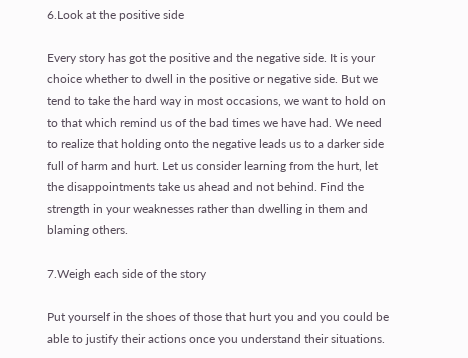6.Look at the positive side

Every story has got the positive and the negative side. It is your choice whether to dwell in the positive or negative side. But we tend to take the hard way in most occasions, we want to hold on to that which remind us of the bad times we have had. We need to realize that holding onto the negative leads us to a darker side full of harm and hurt. Let us consider learning from the hurt, let the disappointments take us ahead and not behind. Find the strength in your weaknesses rather than dwelling in them and blaming others.

7.Weigh each side of the story

Put yourself in the shoes of those that hurt you and you could be able to justify their actions once you understand their situations.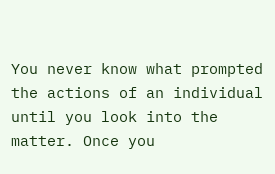You never know what prompted the actions of an individual until you look into the matter. Once you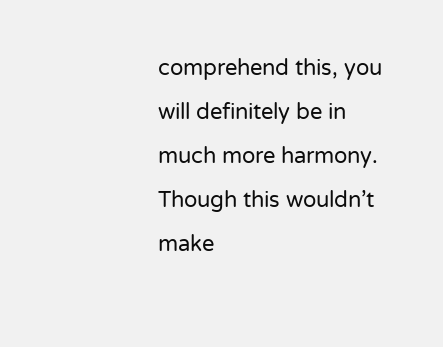comprehend this, you will definitely be in much more harmony. Though this wouldn’t make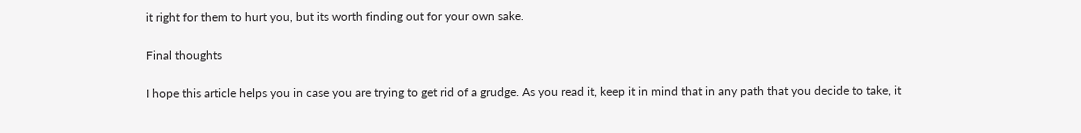it right for them to hurt you, but its worth finding out for your own sake.

Final thoughts

I hope this article helps you in case you are trying to get rid of a grudge. As you read it, keep it in mind that in any path that you decide to take, it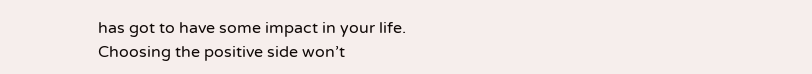has got to have some impact in your life. Choosing the positive side won’t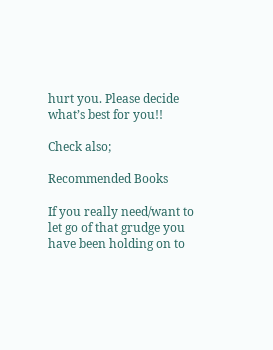hurt you. Please decide what’s best for you!!

Check also;

Recommended Books

If you really need/want to let go of that grudge you have been holding on to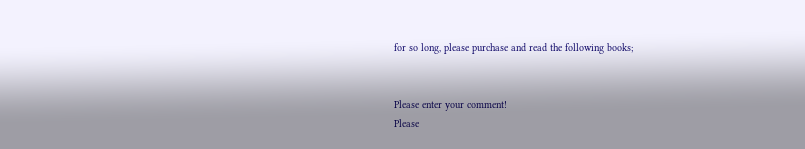for so long, please purchase and read the following books;


Please enter your comment!
Please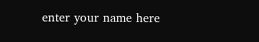enter your name here